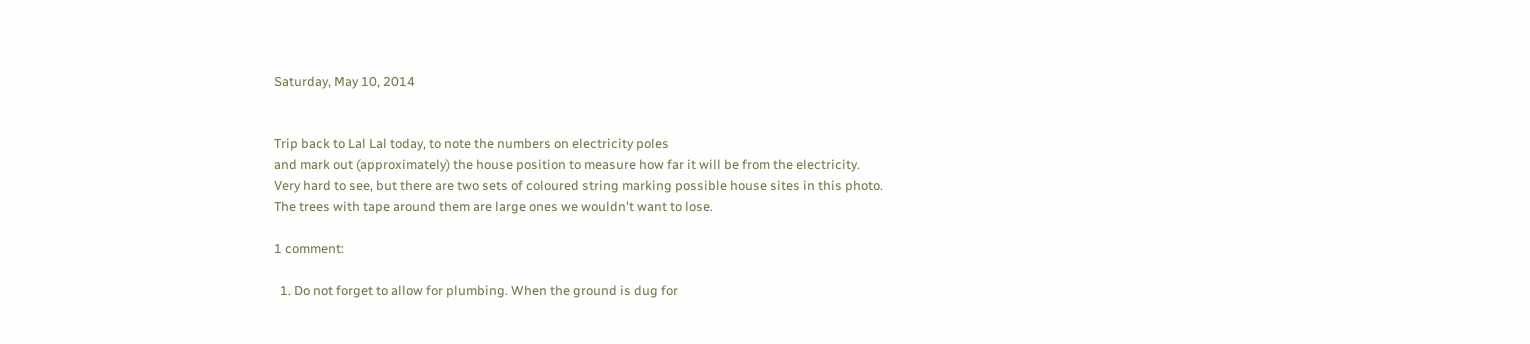Saturday, May 10, 2014


Trip back to Lal Lal today, to note the numbers on electricity poles
and mark out (approximately) the house position to measure how far it will be from the electricity.
Very hard to see, but there are two sets of coloured string marking possible house sites in this photo. The trees with tape around them are large ones we wouldn't want to lose.

1 comment:

  1. Do not forget to allow for plumbing. When the ground is dug for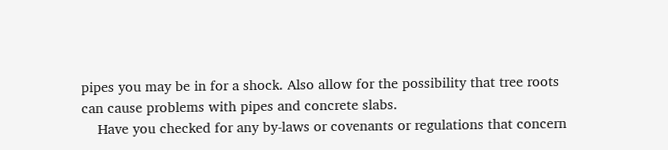pipes you may be in for a shock. Also allow for the possibility that tree roots can cause problems with pipes and concrete slabs.
    Have you checked for any by-laws or covenants or regulations that concern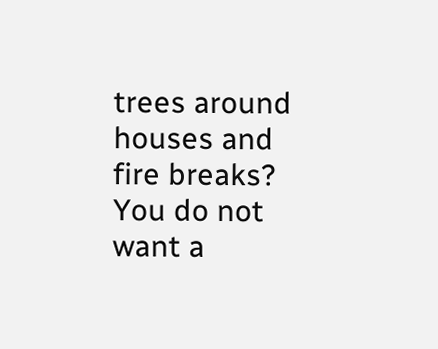trees around houses and fire breaks? You do not want a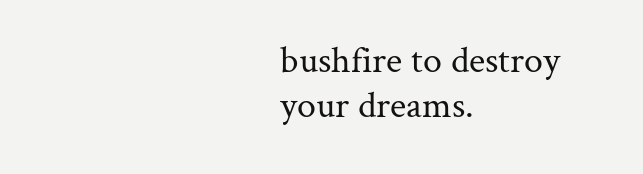bushfire to destroy your dreams.